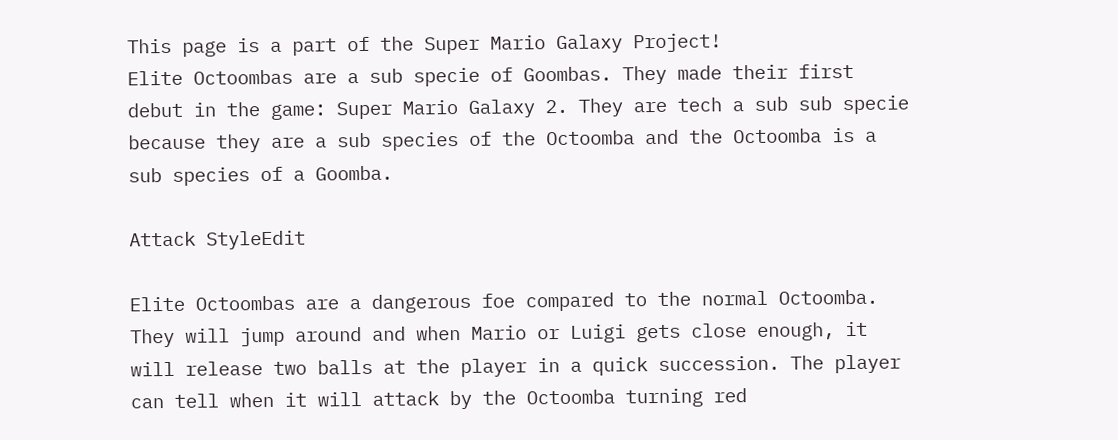This page is a part of the Super Mario Galaxy Project!
Elite Octoombas are a sub specie of Goombas. They made their first debut in the game: Super Mario Galaxy 2. They are tech a sub sub specie because they are a sub species of the Octoomba and the Octoomba is a sub species of a Goomba.

Attack StyleEdit

Elite Octoombas are a dangerous foe compared to the normal Octoomba. They will jump around and when Mario or Luigi gets close enough, it will release two balls at the player in a quick succession. The player can tell when it will attack by the Octoomba turning red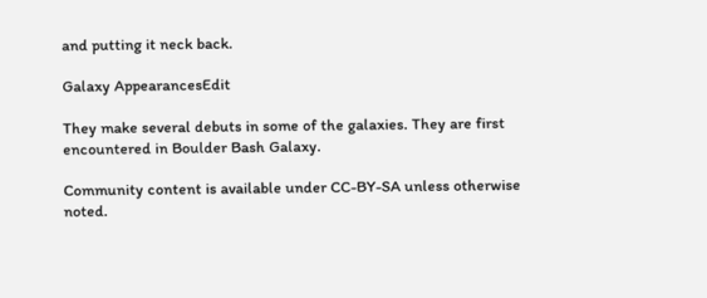and putting it neck back.

Galaxy AppearancesEdit

They make several debuts in some of the galaxies. They are first encountered in Boulder Bash Galaxy.

Community content is available under CC-BY-SA unless otherwise noted.